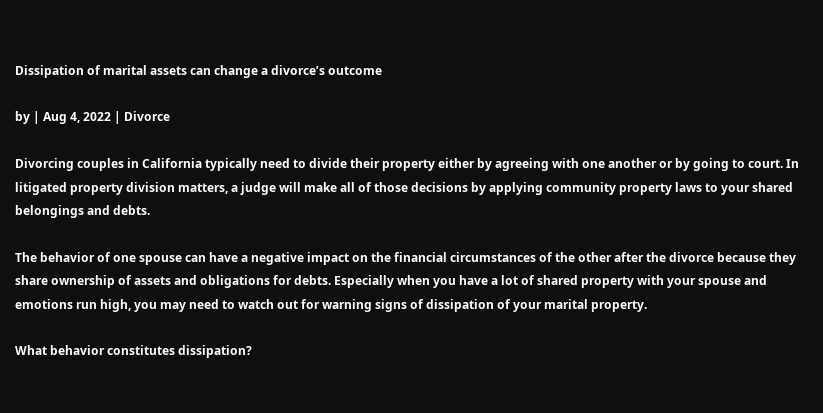Dissipation of marital assets can change a divorce’s outcome

by | Aug 4, 2022 | Divorce

Divorcing couples in California typically need to divide their property either by agreeing with one another or by going to court. In litigated property division matters, a judge will make all of those decisions by applying community property laws to your shared belongings and debts.

The behavior of one spouse can have a negative impact on the financial circumstances of the other after the divorce because they share ownership of assets and obligations for debts. Especially when you have a lot of shared property with your spouse and emotions run high, you may need to watch out for warning signs of dissipation of your marital property.

What behavior constitutes dissipation?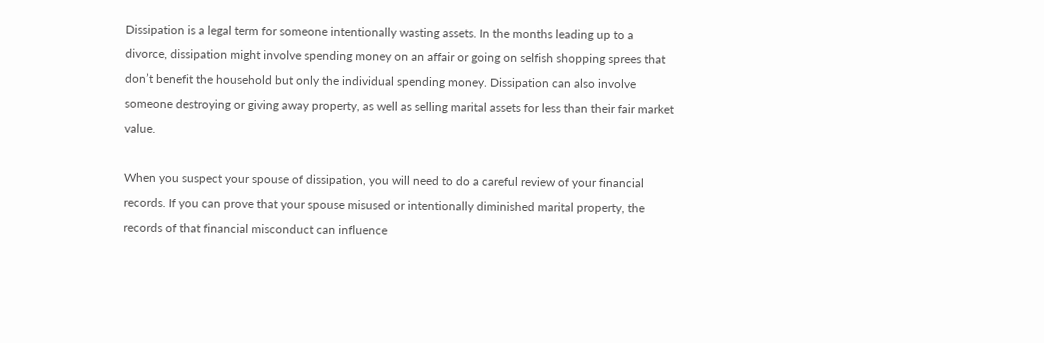Dissipation is a legal term for someone intentionally wasting assets. In the months leading up to a divorce, dissipation might involve spending money on an affair or going on selfish shopping sprees that don’t benefit the household but only the individual spending money. Dissipation can also involve someone destroying or giving away property, as well as selling marital assets for less than their fair market value.

When you suspect your spouse of dissipation, you will need to do a careful review of your financial records. If you can prove that your spouse misused or intentionally diminished marital property, the records of that financial misconduct can influence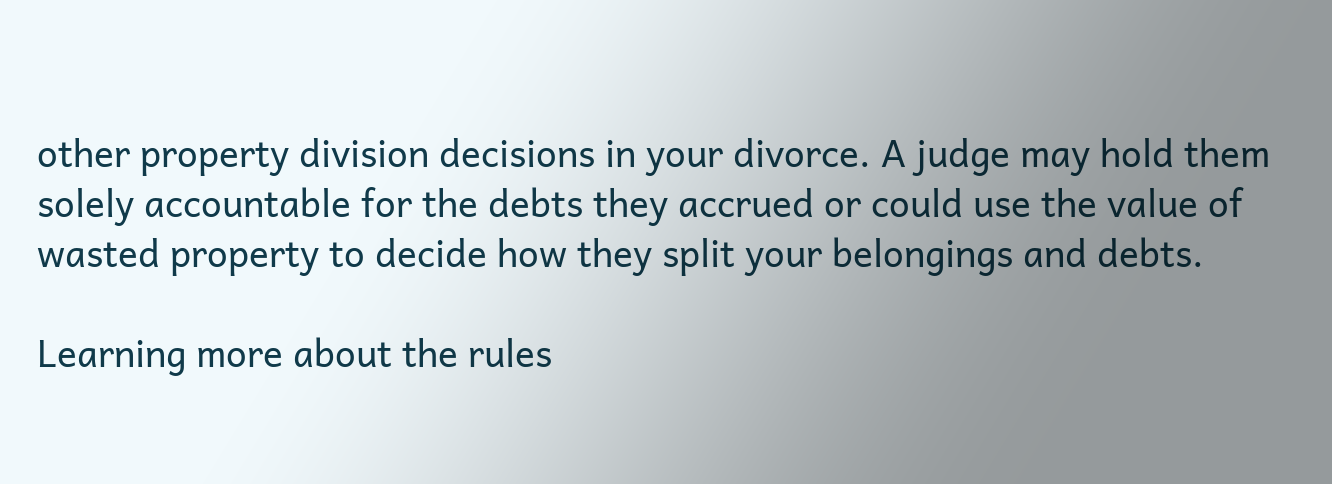other property division decisions in your divorce. A judge may hold them solely accountable for the debts they accrued or could use the value of wasted property to decide how they split your belongings and debts.

Learning more about the rules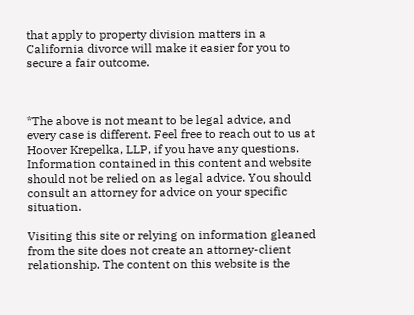that apply to property division matters in a California divorce will make it easier for you to secure a fair outcome.



*The above is not meant to be legal advice, and every case is different. Feel free to reach out to us at Hoover Krepelka, LLP, if you have any questions. Information contained in this content and website should not be relied on as legal advice. You should consult an attorney for advice on your specific situation.

Visiting this site or relying on information gleaned from the site does not create an attorney-client relationship. The content on this website is the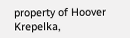property of Hoover Krepelka,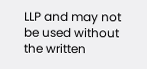LLP and may not be used without the written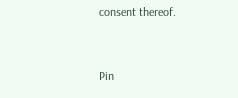consent thereof.


Pin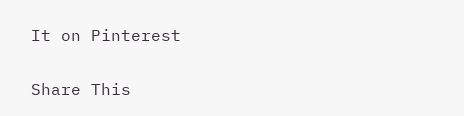It on Pinterest

Share This